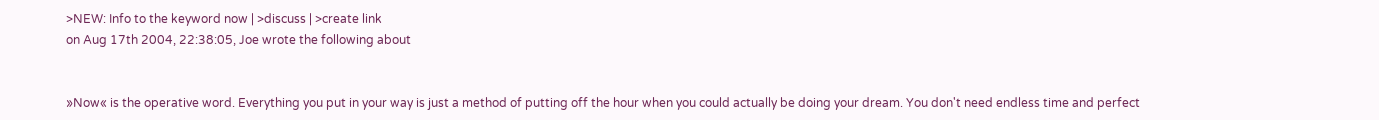>NEW: Info to the keyword now | >discuss | >create link
on Aug 17th 2004, 22:38:05, Joe wrote the following about


»Now« is the operative word. Everything you put in your way is just a method of putting off the hour when you could actually be doing your dream. You don't need endless time and perfect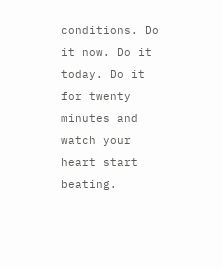conditions. Do it now. Do it today. Do it for twenty minutes and watch your heart start beating.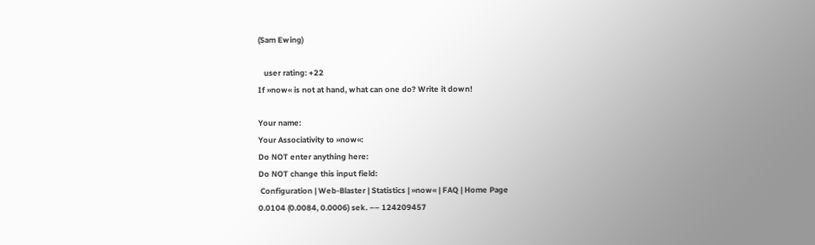(Sam Ewing)

   user rating: +22
If »now« is not at hand, what can one do? Write it down!

Your name:
Your Associativity to »now«:
Do NOT enter anything here:
Do NOT change this input field:
 Configuration | Web-Blaster | Statistics | »now« | FAQ | Home Page
0.0104 (0.0084, 0.0006) sek. –– 124209457